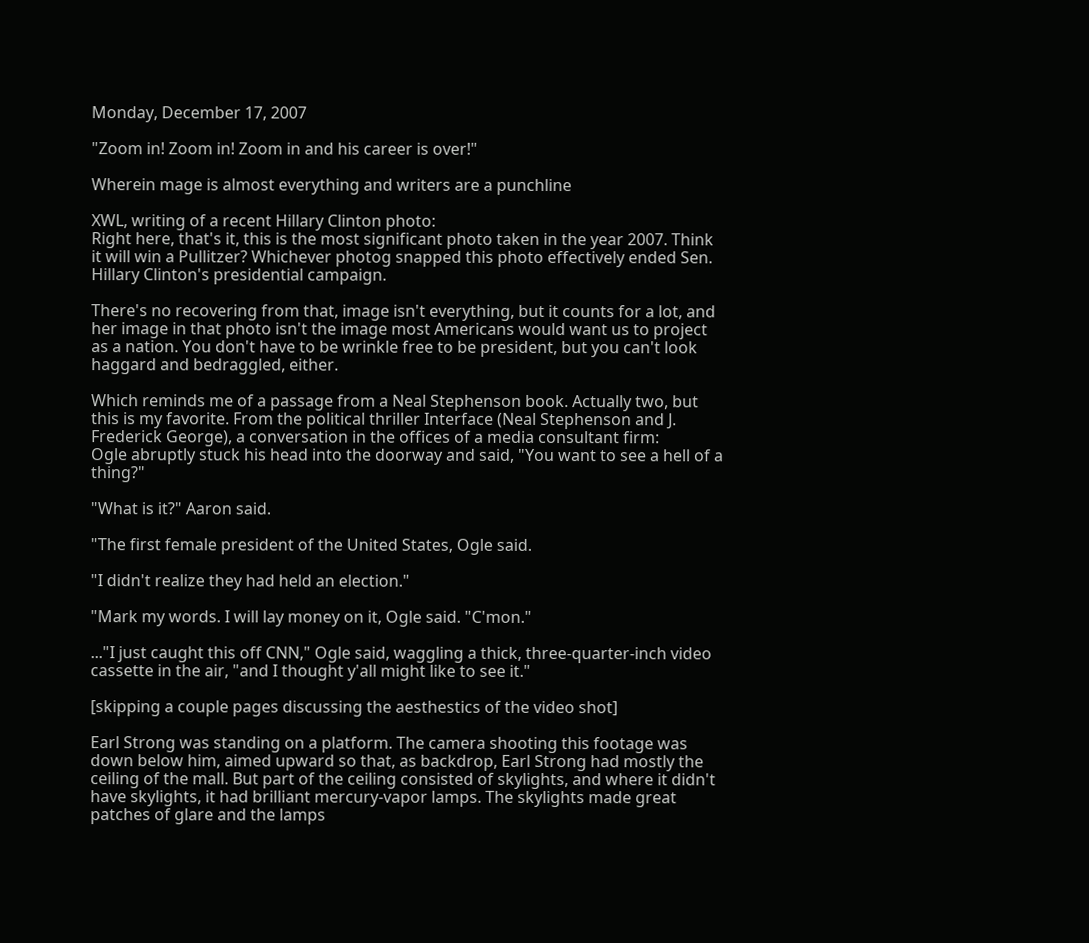Monday, December 17, 2007

"Zoom in! Zoom in! Zoom in and his career is over!"

Wherein mage is almost everything and writers are a punchline

XWL, writing of a recent Hillary Clinton photo:
Right here, that's it, this is the most significant photo taken in the year 2007. Think it will win a Pullitzer? Whichever photog snapped this photo effectively ended Sen. Hillary Clinton's presidential campaign.

There's no recovering from that, image isn't everything, but it counts for a lot, and her image in that photo isn't the image most Americans would want us to project as a nation. You don't have to be wrinkle free to be president, but you can't look haggard and bedraggled, either.

Which reminds me of a passage from a Neal Stephenson book. Actually two, but this is my favorite. From the political thriller Interface (Neal Stephenson and J. Frederick George), a conversation in the offices of a media consultant firm:
Ogle abruptly stuck his head into the doorway and said, "You want to see a hell of a thing?"

"What is it?" Aaron said.

"The first female president of the United States, Ogle said.

"I didn't realize they had held an election."

"Mark my words. I will lay money on it, Ogle said. "C'mon."

..."I just caught this off CNN," Ogle said, waggling a thick, three-quarter-inch video cassette in the air, "and I thought y'all might like to see it."

[skipping a couple pages discussing the aesthestics of the video shot]

Earl Strong was standing on a platform. The camera shooting this footage was down below him, aimed upward so that, as backdrop, Earl Strong had mostly the ceiling of the mall. But part of the ceiling consisted of skylights, and where it didn't have skylights, it had brilliant mercury-vapor lamps. The skylights made great patches of glare and the lamps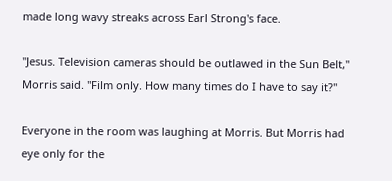made long wavy streaks across Earl Strong's face.

"Jesus. Television cameras should be outlawed in the Sun Belt," Morris said. "Film only. How many times do I have to say it?"

Everyone in the room was laughing at Morris. But Morris had eye only for the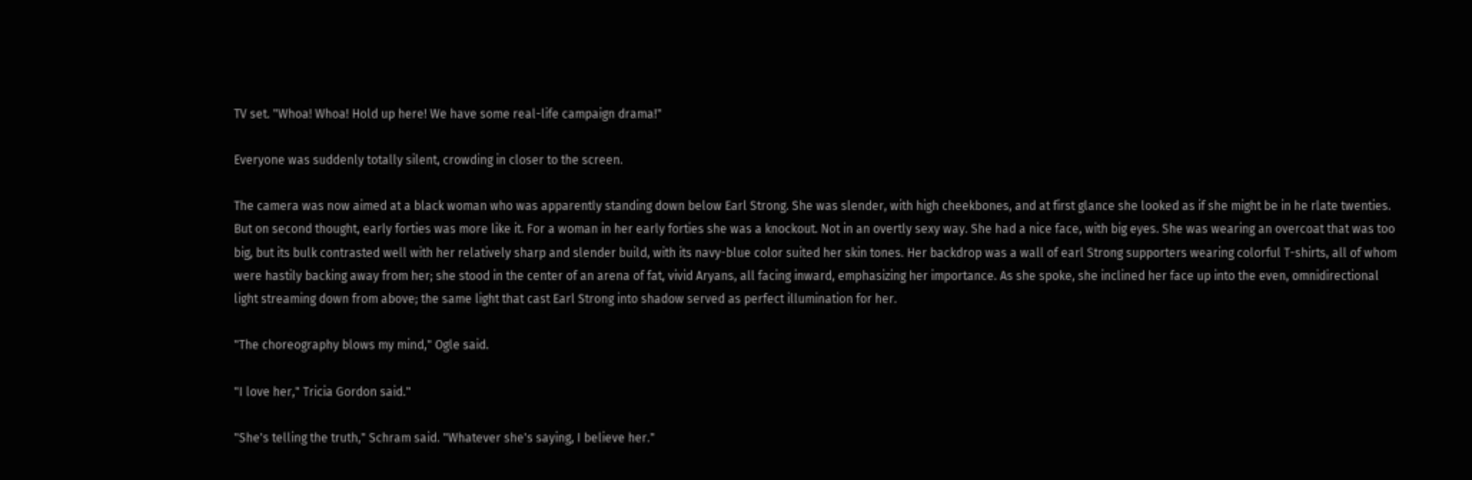TV set. "Whoa! Whoa! Hold up here! We have some real-life campaign drama!"

Everyone was suddenly totally silent, crowding in closer to the screen.

The camera was now aimed at a black woman who was apparently standing down below Earl Strong. She was slender, with high cheekbones, and at first glance she looked as if she might be in he rlate twenties. But on second thought, early forties was more like it. For a woman in her early forties she was a knockout. Not in an overtly sexy way. She had a nice face, with big eyes. She was wearing an overcoat that was too big, but its bulk contrasted well with her relatively sharp and slender build, with its navy-blue color suited her skin tones. Her backdrop was a wall of earl Strong supporters wearing colorful T-shirts, all of whom were hastily backing away from her; she stood in the center of an arena of fat, vivid Aryans, all facing inward, emphasizing her importance. As she spoke, she inclined her face up into the even, omnidirectional light streaming down from above; the same light that cast Earl Strong into shadow served as perfect illumination for her.

"The choreography blows my mind," Ogle said.

"I love her," Tricia Gordon said."

"She's telling the truth," Schram said. "Whatever she's saying, I believe her."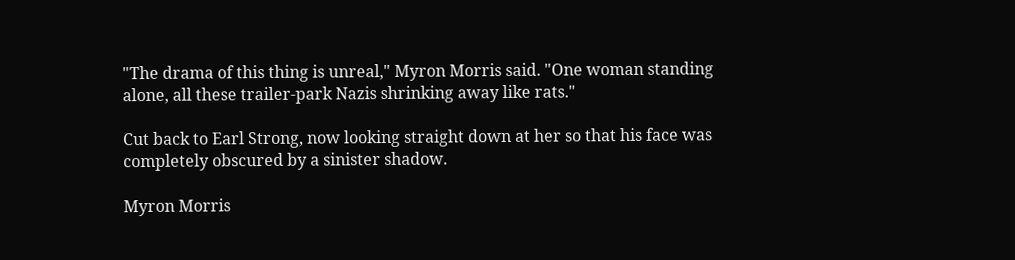"The drama of this thing is unreal," Myron Morris said. "One woman standing alone, all these trailer-park Nazis shrinking away like rats."

Cut back to Earl Strong, now looking straight down at her so that his face was completely obscured by a sinister shadow.

Myron Morris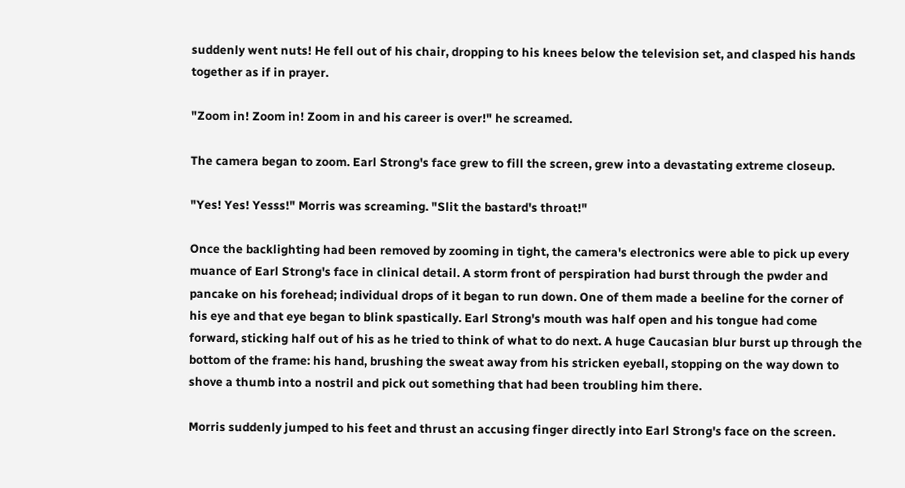suddenly went nuts! He fell out of his chair, dropping to his knees below the television set, and clasped his hands together as if in prayer.

"Zoom in! Zoom in! Zoom in and his career is over!" he screamed.

The camera began to zoom. Earl Strong's face grew to fill the screen, grew into a devastating extreme closeup.

"Yes! Yes! Yesss!" Morris was screaming. "Slit the bastard's throat!"

Once the backlighting had been removed by zooming in tight, the camera's electronics were able to pick up every muance of Earl Strong's face in clinical detail. A storm front of perspiration had burst through the pwder and pancake on his forehead; individual drops of it began to run down. One of them made a beeline for the corner of his eye and that eye began to blink spastically. Earl Strong's mouth was half open and his tongue had come forward, sticking half out of his as he tried to think of what to do next. A huge Caucasian blur burst up through the bottom of the frame: his hand, brushing the sweat away from his stricken eyeball, stopping on the way down to shove a thumb into a nostril and pick out something that had been troubling him there.

Morris suddenly jumped to his feet and thrust an accusing finger directly into Earl Strong's face on the screen.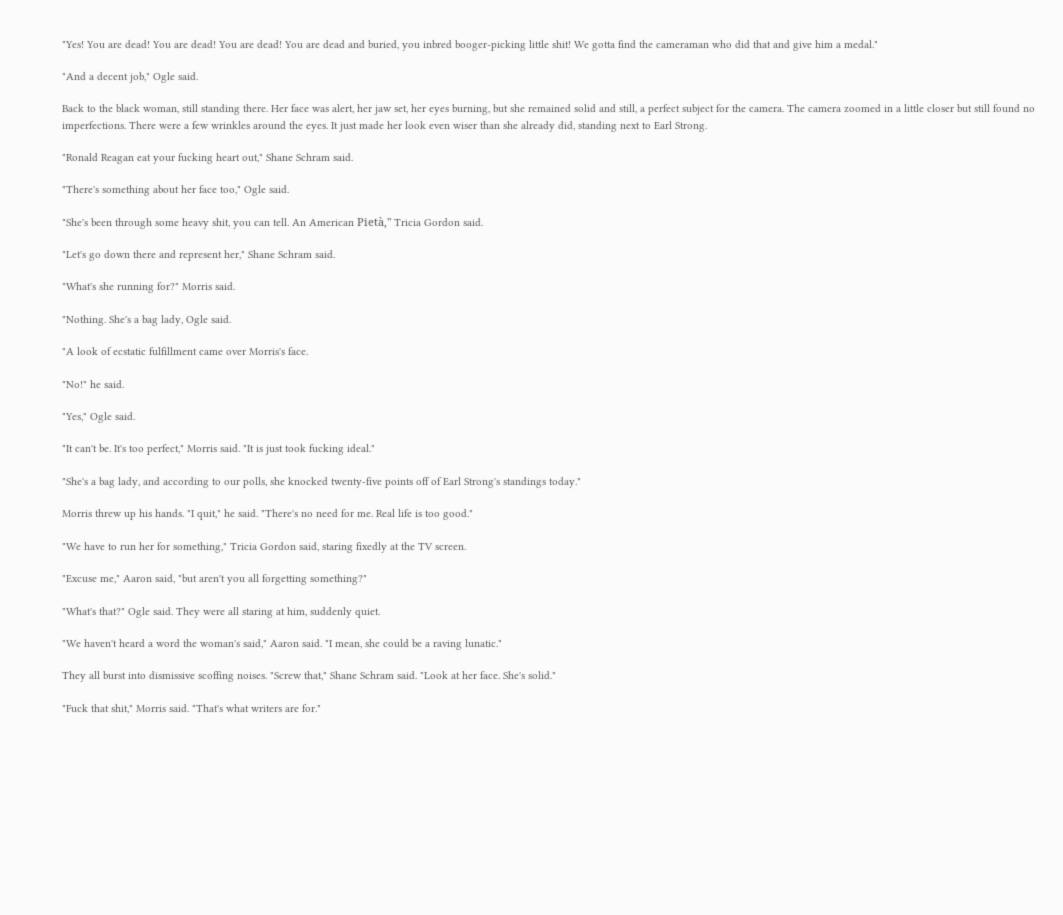"Yes! You are dead! You are dead! You are dead! You are dead and buried, you inbred booger-picking little shit! We gotta find the cameraman who did that and give him a medal."

"And a decent job," Ogle said.

Back to the black woman, still standing there. Her face was alert, her jaw set, her eyes burning, but she remained solid and still, a perfect subject for the camera. The camera zoomed in a little closer but still found no imperfections. There were a few wrinkles around the eyes. It just made her look even wiser than she already did, standing next to Earl Strong.

"Ronald Reagan eat your fucking heart out," Shane Schram said.

"There's something about her face too," Ogle said.

"She's been through some heavy shit, you can tell. An American Pietà," Tricia Gordon said.

"Let's go down there and represent her," Shane Schram said.

"What's she running for?" Morris said.

"Nothing. She's a bag lady, Ogle said.

"A look of ecstatic fulfillment came over Morris's face.

"No!" he said.

"Yes," Ogle said.

"It can't be. It's too perfect," Morris said. "It is just took fucking ideal."

"She's a bag lady, and according to our polls, she knocked twenty-five points off of Earl Strong's standings today."

Morris threw up his hands. "I quit," he said. "There's no need for me. Real life is too good."

"We have to run her for something," Tricia Gordon said, staring fixedly at the TV screen.

"Excuse me," Aaron said, "but aren't you all forgetting something?"

"What's that?" Ogle said. They were all staring at him, suddenly quiet.

"We haven't heard a word the woman's said," Aaron said. "I mean, she could be a raving lunatic."

They all burst into dismissive scoffing noises. "Screw that," Shane Schram said. "Look at her face. She's solid."

"Fuck that shit," Morris said. "That's what writers are for."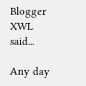Blogger XWL said...

Any day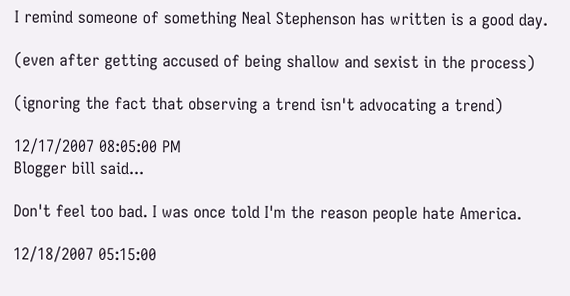I remind someone of something Neal Stephenson has written is a good day.

(even after getting accused of being shallow and sexist in the process)

(ignoring the fact that observing a trend isn't advocating a trend)

12/17/2007 08:05:00 PM
Blogger bill said...

Don't feel too bad. I was once told I'm the reason people hate America.

12/18/2007 05:15:00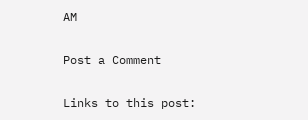AM

Post a Comment

Links to this post: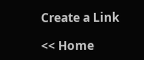Create a Link

<< Home